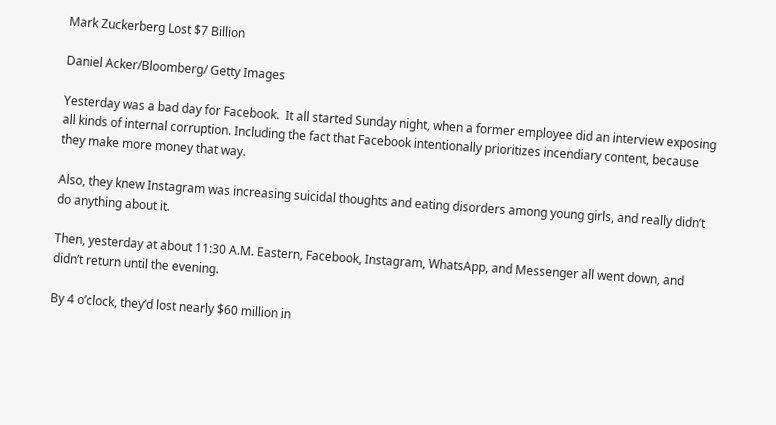Mark Zuckerberg Lost $7 Billion

Daniel Acker/Bloomberg/ Getty Images

Yesterday was a bad day for Facebook.  It all started Sunday night, when a former employee did an interview exposing all kinds of internal corruption. Including the fact that Facebook intentionally prioritizes incendiary content, because they make more money that way.

Also, they knew Instagram was increasing suicidal thoughts and eating disorders among young girls, and really didn’t do anything about it.

Then, yesterday at about 11:30 A.M. Eastern, Facebook, Instagram, WhatsApp, and Messenger all went down, and didn’t return until the evening.

By 4 o’clock, they’d lost nearly $60 million in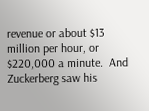revenue or about $13 million per hour, or $220,000 a minute.  And Zuckerberg saw his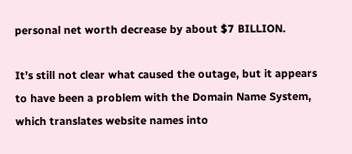personal net worth decrease by about $7 BILLION.

It’s still not clear what caused the outage, but it appears to have been a problem with the Domain Name System, which translates website names into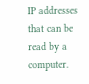IP addresses that can be read by a computer.